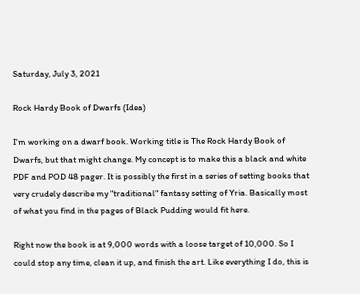Saturday, July 3, 2021

Rock Hardy Book of Dwarfs (Idea)

I'm working on a dwarf book. Working title is The Rock Hardy Book of Dwarfs, but that might change. My concept is to make this a black and white PDF and POD 48 pager. It is possibly the first in a series of setting books that very crudely describe my "traditional" fantasy setting of Yria. Basically most of what you find in the pages of Black Pudding would fit here.

Right now the book is at 9,000 words with a loose target of 10,000. So I could stop any time, clean it up, and finish the art. Like everything I do, this is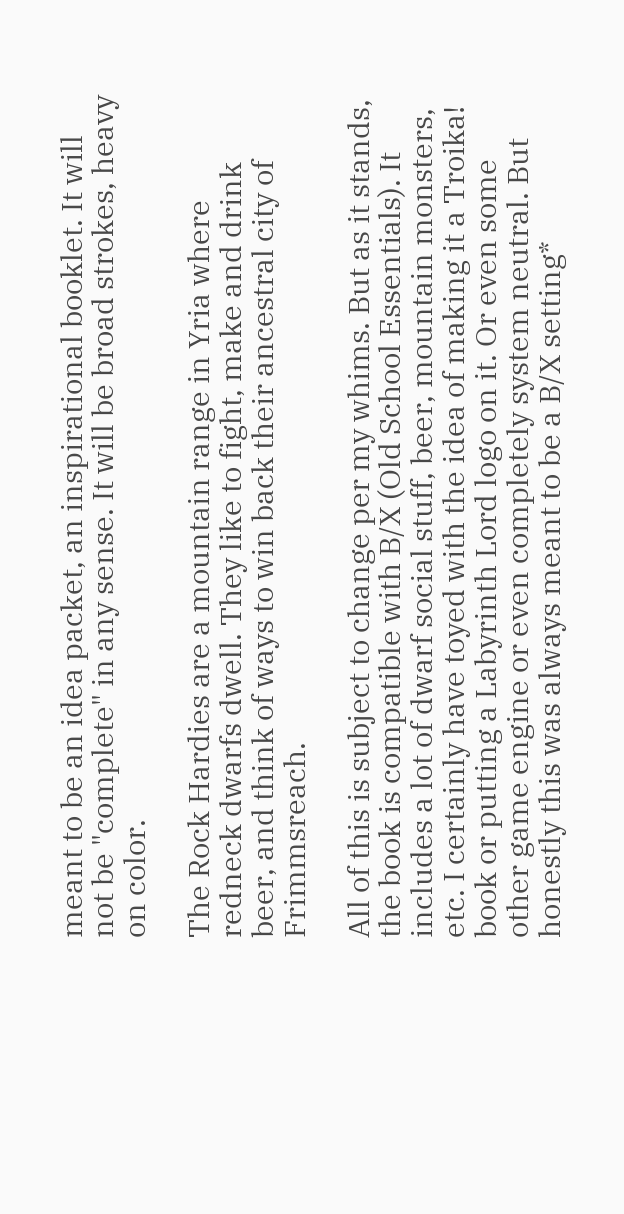meant to be an idea packet, an inspirational booklet. It will not be "complete" in any sense. It will be broad strokes, heavy on color.

The Rock Hardies are a mountain range in Yria where redneck dwarfs dwell. They like to fight, make and drink beer, and think of ways to win back their ancestral city of Frimmsreach.

All of this is subject to change per my whims. But as it stands, the book is compatible with B/X (Old School Essentials). It includes a lot of dwarf social stuff, beer, mountain monsters, etc. I certainly have toyed with the idea of making it a Troika! book or putting a Labyrinth Lord logo on it. Or even some other game engine or even completely system neutral. But honestly this was always meant to be a B/X setting*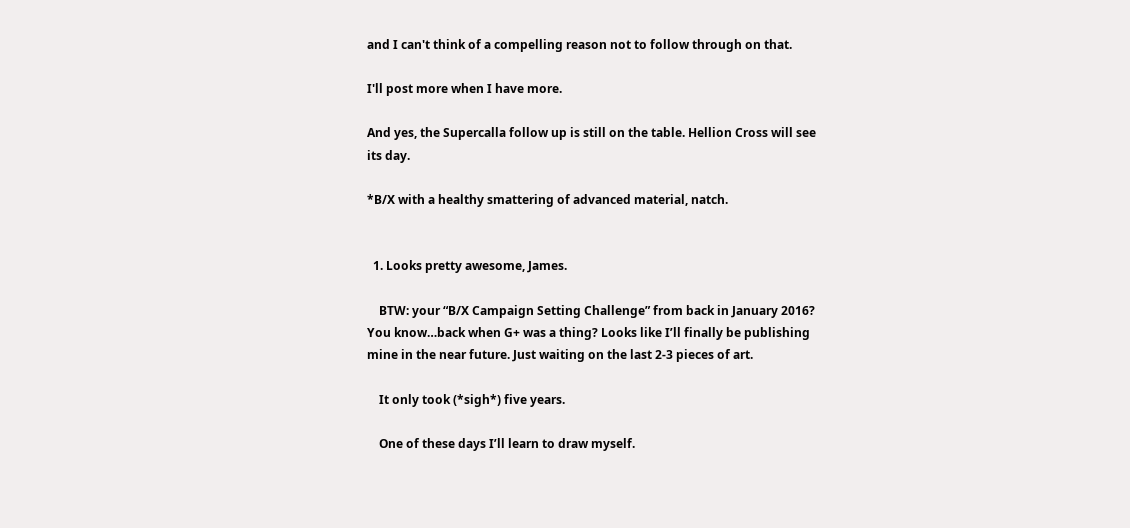and I can't think of a compelling reason not to follow through on that.

I'll post more when I have more.

And yes, the Supercalla follow up is still on the table. Hellion Cross will see its day.

*B/X with a healthy smattering of advanced material, natch.


  1. Looks pretty awesome, James.

    BTW: your “B/X Campaign Setting Challenge” from back in January 2016? You know…back when G+ was a thing? Looks like I’ll finally be publishing mine in the near future. Just waiting on the last 2-3 pieces of art.

    It only took (*sigh*) five years.

    One of these days I’ll learn to draw myself.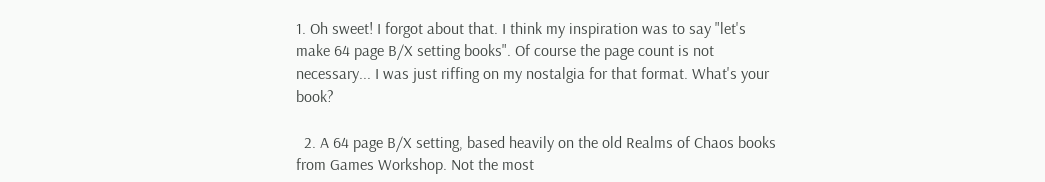1. Oh sweet! I forgot about that. I think my inspiration was to say "let's make 64 page B/X setting books". Of course the page count is not necessary... I was just riffing on my nostalgia for that format. What's your book?

  2. A 64 page B/X setting, based heavily on the old Realms of Chaos books from Games Workshop. Not the most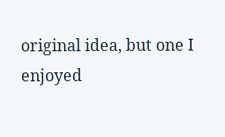original idea, but one I enjoyed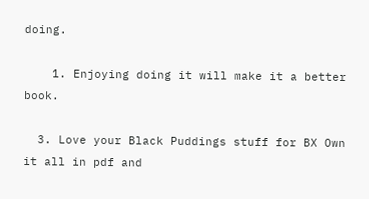doing.

    1. Enjoying doing it will make it a better book.

  3. Love your Black Puddings stuff for BX Own it all in pdf and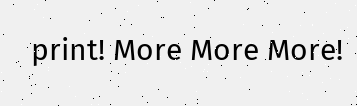print! More More More!